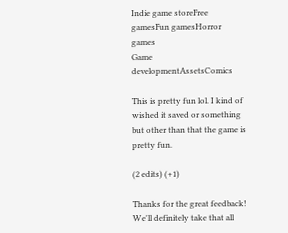Indie game storeFree gamesFun gamesHorror games
Game developmentAssetsComics

This is pretty fun lol. I kind of wished it saved or something but other than that the game is pretty fun.

(2 edits) (+1)

Thanks for the great feedback! We'll definitely take that all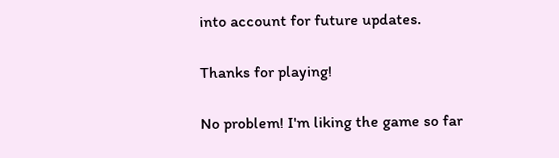into account for future updates.

Thanks for playing!

No problem! I'm liking the game so far